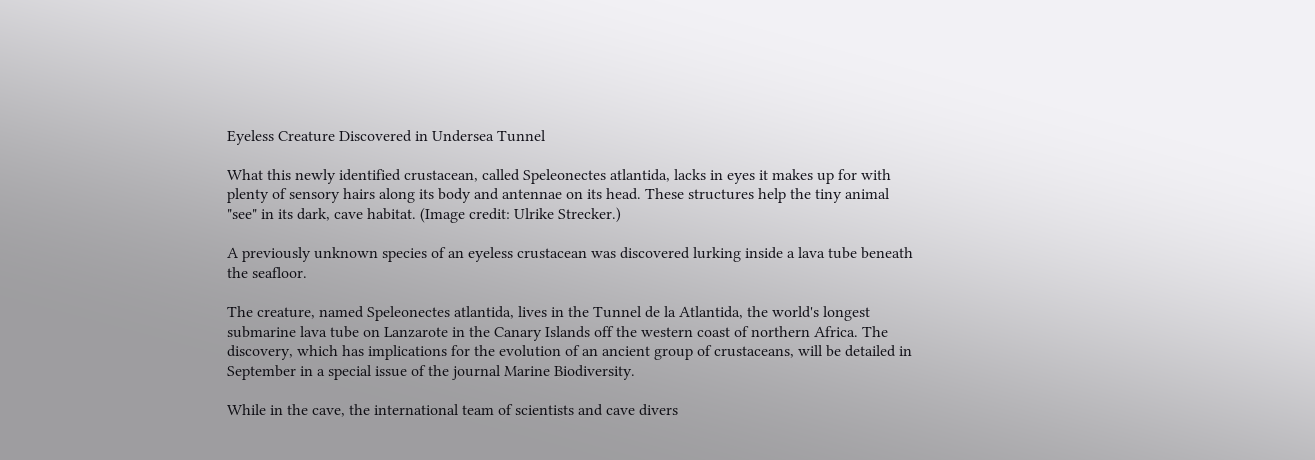Eyeless Creature Discovered in Undersea Tunnel

What this newly identified crustacean, called Speleonectes atlantida, lacks in eyes it makes up for with plenty of sensory hairs along its body and antennae on its head. These structures help the tiny animal "see" in its dark, cave habitat. (Image credit: Ulrike Strecker.)

A previously unknown species of an eyeless crustacean was discovered lurking inside a lava tube beneath the seafloor.

The creature, named Speleonectes atlantida, lives in the Tunnel de la Atlantida, the world's longest submarine lava tube on Lanzarote in the Canary Islands off the western coast of northern Africa. The discovery, which has implications for the evolution of an ancient group of crustaceans, will be detailed in September in a special issue of the journal Marine Biodiversity.

While in the cave, the international team of scientists and cave divers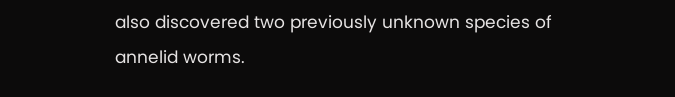also discovered two previously unknown species of annelid worms.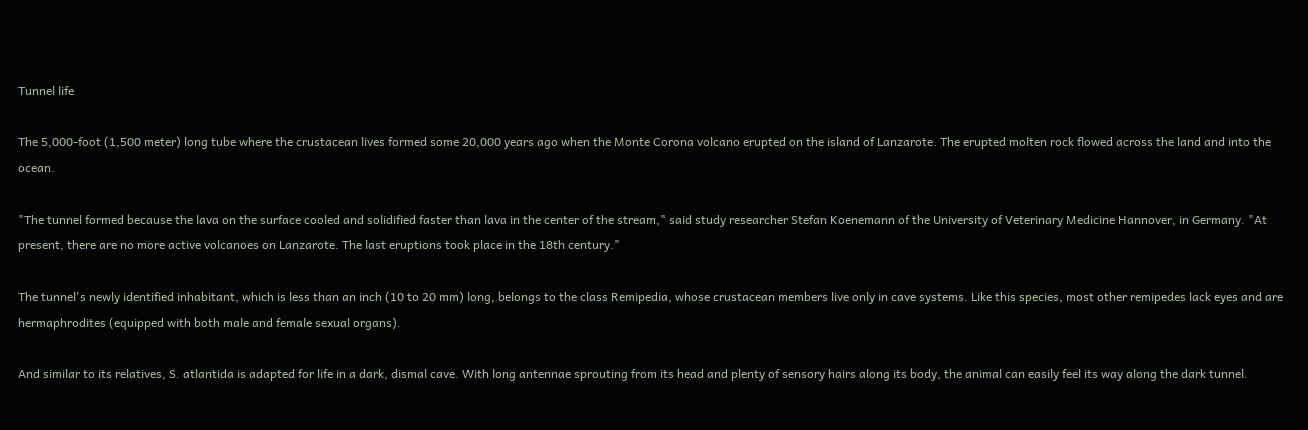Tunnel life

The 5,000-foot (1,500 meter) long tube where the crustacean lives formed some 20,000 years ago when the Monte Corona volcano erupted on the island of Lanzarote. The erupted molten rock flowed across the land and into the ocean.

"The tunnel formed because the lava on the surface cooled and solidified faster than lava in the center of the stream," said study researcher Stefan Koenemann of the University of Veterinary Medicine Hannover, in Germany. "At present, there are no more active volcanoes on Lanzarote. The last eruptions took place in the 18th century."

The tunnel's newly identified inhabitant, which is less than an inch (10 to 20 mm) long, belongs to the class Remipedia, whose crustacean members live only in cave systems. Like this species, most other remipedes lack eyes and are hermaphrodites (equipped with both male and female sexual organs).

And similar to its relatives, S. atlantida is adapted for life in a dark, dismal cave. With long antennae sprouting from its head and plenty of sensory hairs along its body, the animal can easily feel its way along the dark tunnel.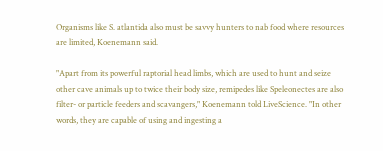Organisms like S. atlantida also must be savvy hunters to nab food where resources are limited, Koenemann said.

"Apart from its powerful raptorial head limbs, which are used to hunt and seize other cave animals up to twice their body size, remipedes like Speleonectes are also filter- or particle feeders and scavangers," Koenemann told LiveScience. "In other words, they are capable of using and ingesting a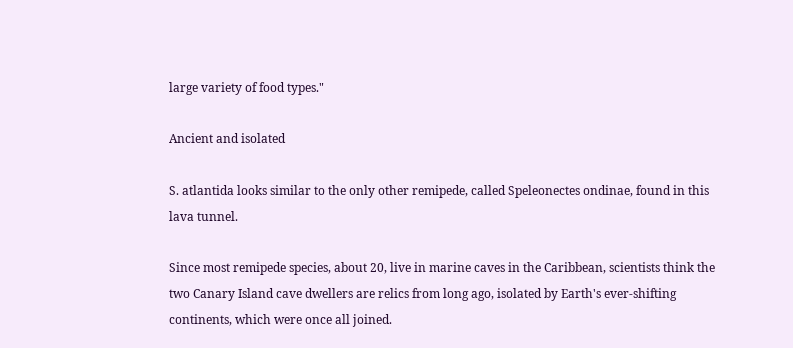large variety of food types."

Ancient and isolated

S. atlantida looks similar to the only other remipede, called Speleonectes ondinae, found in this lava tunnel.

Since most remipede species, about 20, live in marine caves in the Caribbean, scientists think the two Canary Island cave dwellers are relics from long ago, isolated by Earth's ever-shifting continents, which were once all joined.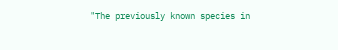"The previously known species in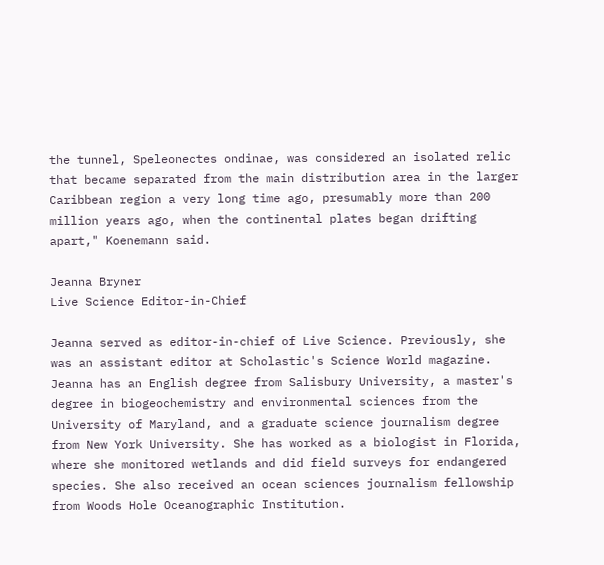the tunnel, Speleonectes ondinae, was considered an isolated relic that became separated from the main distribution area in the larger Caribbean region a very long time ago, presumably more than 200 million years ago, when the continental plates began drifting apart," Koenemann said.

Jeanna Bryner
Live Science Editor-in-Chief

Jeanna served as editor-in-chief of Live Science. Previously, she was an assistant editor at Scholastic's Science World magazine. Jeanna has an English degree from Salisbury University, a master's degree in biogeochemistry and environmental sciences from the University of Maryland, and a graduate science journalism degree from New York University. She has worked as a biologist in Florida, where she monitored wetlands and did field surveys for endangered species. She also received an ocean sciences journalism fellowship from Woods Hole Oceanographic Institution.